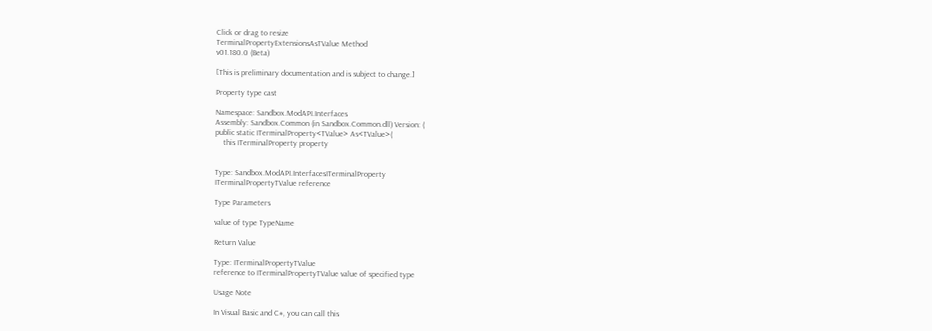Click or drag to resize
TerminalPropertyExtensionsAsTValue Method
v01.180.0 (Beta)

[This is preliminary documentation and is subject to change.]

Property type cast

Namespace: Sandbox.ModAPI.Interfaces
Assembly: Sandbox.Common (in Sandbox.Common.dll) Version: (
public static ITerminalProperty<TValue> As<TValue>(
    this ITerminalProperty property


Type: Sandbox.ModAPI.InterfacesITerminalProperty
ITerminalPropertyTValue reference

Type Parameters

value of type TypeName

Return Value

Type: ITerminalPropertyTValue
reference to ITerminalPropertyTValue value of specified type

Usage Note

In Visual Basic and C#, you can call this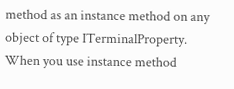method as an instance method on any object of type ITerminalProperty. When you use instance method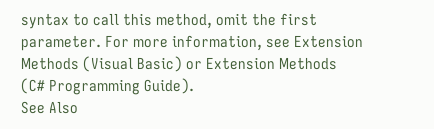syntax to call this method, omit the first parameter. For more information, see Extension Methods (Visual Basic) or Extension Methods (C# Programming Guide).
See Also